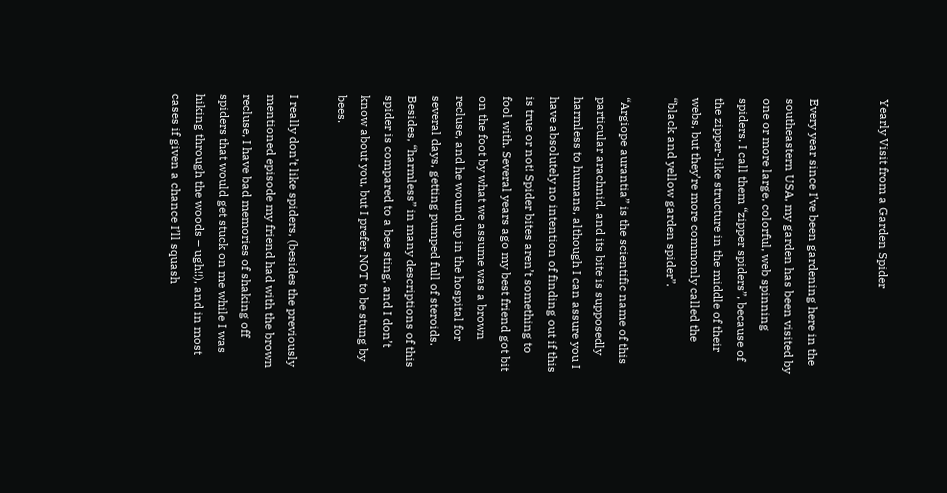Yearly Visit from a Garden Spider


Every year since I’ve been gardening here in the southeastern USA, my garden has been visited by one or more large, colorful, web spinning spiders. I call them “zipper spiders”, because of the zipper-like structure in the middle of their webs, but they’re more commonly called the “black and yellow garden spider”.

“Argiope aurantia” is the scientific name of this particular arachnid, and its bite is supposedly harmless to humans, although I can assure you I have absolutely no intention of finding out if this is true or not! Spider bites aren’t something to fool with. Several years ago my best friend got bit on the foot by what we assume was a brown recluse, and he wound up in the hospital for several days, getting pumped full of steroids. Besides, “harmless” in many descriptions of this spider is compared to a bee sting, and I don’t know about you, but I prefer NOT to be stung by bees.

I really don’t like spiders, (besides the previously mentioned episode my friend had with the brown recluse, I have bad memories of shaking off spiders that would get stuck on me while I was hiking through the woods – ugh!!), and in most cases if given a chance I’ll squash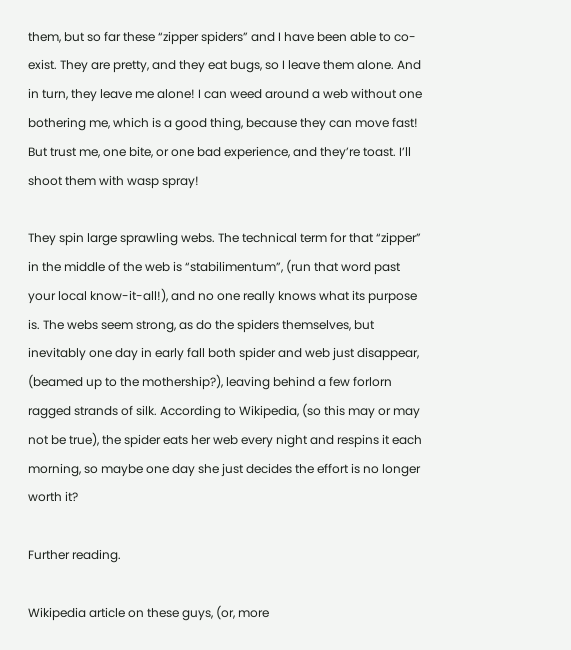them, but so far these “zipper spiders” and I have been able to co-exist. They are pretty, and they eat bugs, so I leave them alone. And in turn, they leave me alone! I can weed around a web without one bothering me, which is a good thing, because they can move fast! But trust me, one bite, or one bad experience, and they’re toast. I’ll shoot them with wasp spray!

They spin large sprawling webs. The technical term for that “zipper” in the middle of the web is “stabilimentum”, (run that word past your local know-it-all!), and no one really knows what its purpose is. The webs seem strong, as do the spiders themselves, but inevitably one day in early fall both spider and web just disappear, (beamed up to the mothership?), leaving behind a few forlorn ragged strands of silk. According to Wikipedia, (so this may or may not be true), the spider eats her web every night and respins it each morning, so maybe one day she just decides the effort is no longer worth it?

Further reading.

Wikipedia article on these guys, (or, more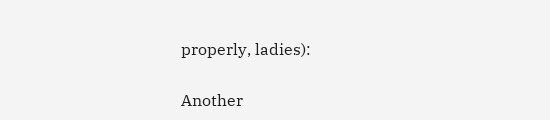properly, ladies):

Another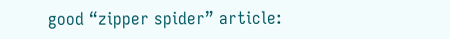good “zipper spider” article: